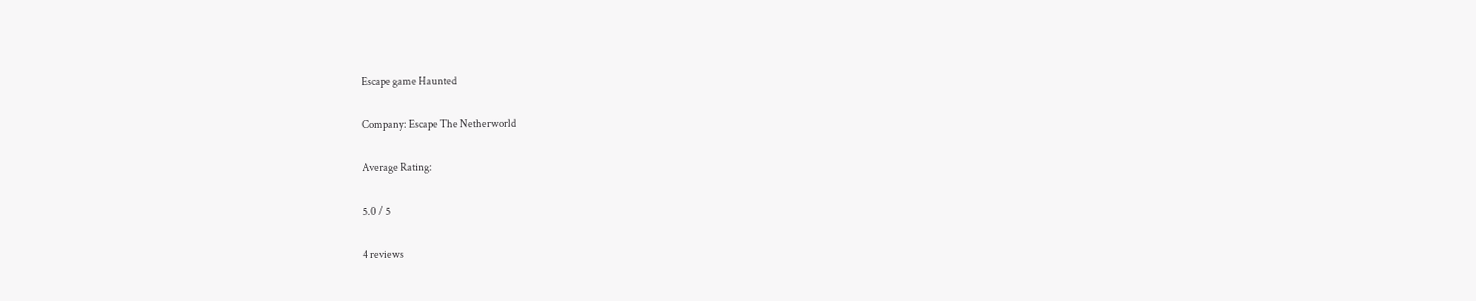Escape game Haunted

Company: Escape The Netherworld

Average Rating:

5.0 / 5

4 reviews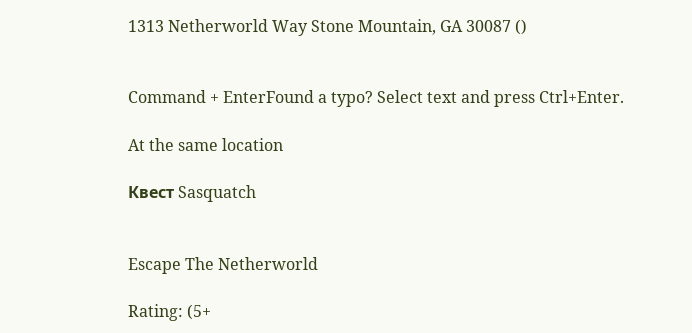1313 Netherworld Way Stone Mountain, GA 30087 ()


Command + EnterFound a typo? Select text and press Ctrl+Enter.

At the same location

Квест Sasquatch


Escape The Netherworld

Rating: (5+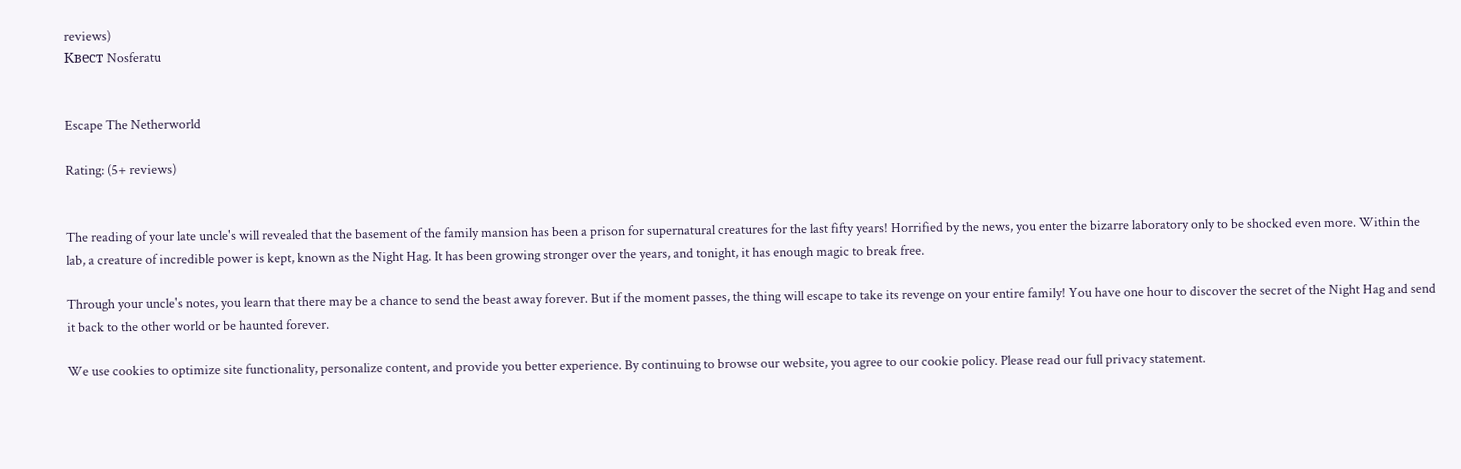reviews)
Квест Nosferatu


Escape The Netherworld

Rating: (5+ reviews)


The reading of your late uncle's will revealed that the basement of the family mansion has been a prison for supernatural creatures for the last fifty years! Horrified by the news, you enter the bizarre laboratory only to be shocked even more. Within the lab, a creature of incredible power is kept, known as the Night Hag. It has been growing stronger over the years, and tonight, it has enough magic to break free.

Through your uncle's notes, you learn that there may be a chance to send the beast away forever. But if the moment passes, the thing will escape to take its revenge on your entire family! You have one hour to discover the secret of the Night Hag and send it back to the other world or be haunted forever.

We use cookies to optimize site functionality, personalize content, and provide you better experience. By continuing to browse our website, you agree to our cookie policy. Please read our full privacy statement.